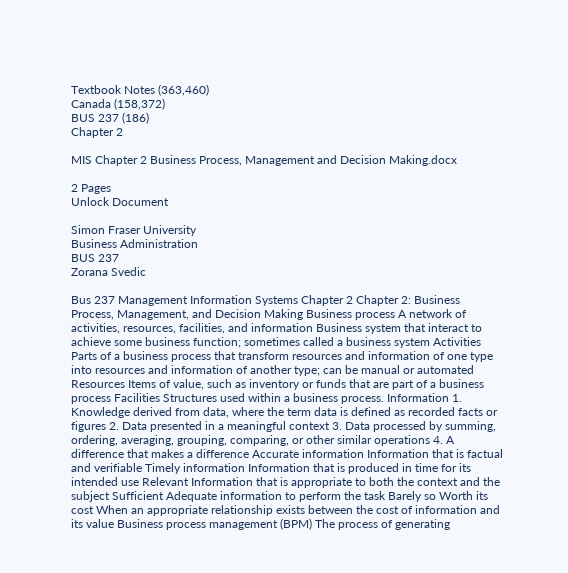Textbook Notes (363,460)
Canada (158,372)
BUS 237 (186)
Chapter 2

MIS Chapter 2 Business Process, Management and Decision Making.docx

2 Pages
Unlock Document

Simon Fraser University
Business Administration
BUS 237
Zorana Svedic

Bus 237 Management Information Systems Chapter 2 Chapter 2: Business Process, Management, and Decision Making Business process A network of activities, resources, facilities, and information Business system that interact to achieve some business function; sometimes called a business system Activities Parts of a business process that transform resources and information of one type into resources and information of another type; can be manual or automated Resources Items of value, such as inventory or funds that are part of a business process Facilities Structures used within a business process. Information 1. Knowledge derived from data, where the term data is defined as recorded facts or figures 2. Data presented in a meaningful context 3. Data processed by summing, ordering, averaging, grouping, comparing, or other similar operations 4. A difference that makes a difference Accurate information Information that is factual and verifiable Timely information Information that is produced in time for its intended use Relevant Information that is appropriate to both the context and the subject Sufficient Adequate information to perform the task Barely so Worth its cost When an appropriate relationship exists between the cost of information and its value Business process management (BPM) The process of generating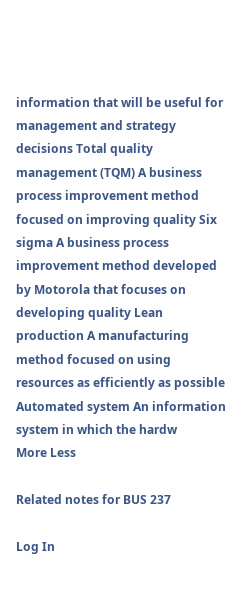information that will be useful for management and strategy decisions Total quality management (TQM) A business process improvement method focused on improving quality Six sigma A business process improvement method developed by Motorola that focuses on developing quality Lean production A manufacturing method focused on using resources as efficiently as possible Automated system An information system in which the hardw
More Less

Related notes for BUS 237

Log In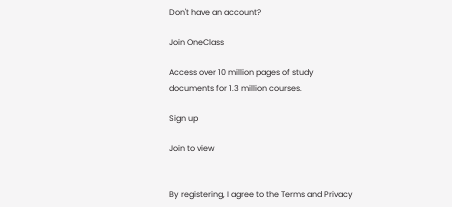Don't have an account?

Join OneClass

Access over 10 million pages of study
documents for 1.3 million courses.

Sign up

Join to view


By registering, I agree to the Terms and Privacy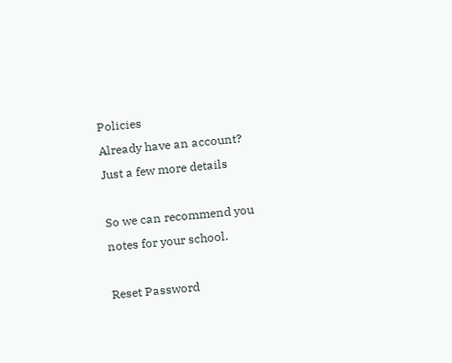Policies
Already have an account?
Just a few more details

So we can recommend you notes for your school.

Reset Password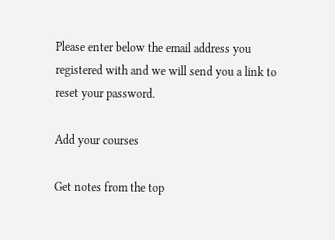Please enter below the email address you registered with and we will send you a link to reset your password.

Add your courses

Get notes from the top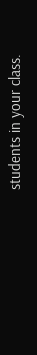students in your class.